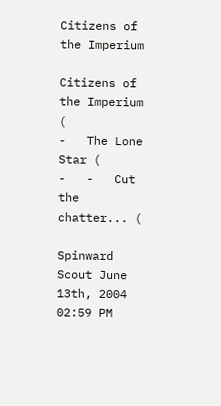Citizens of the Imperium

Citizens of the Imperium (
-   The Lone Star (
-   -   Cut the chatter... (

Spinward Scout June 13th, 2004 02:59 PM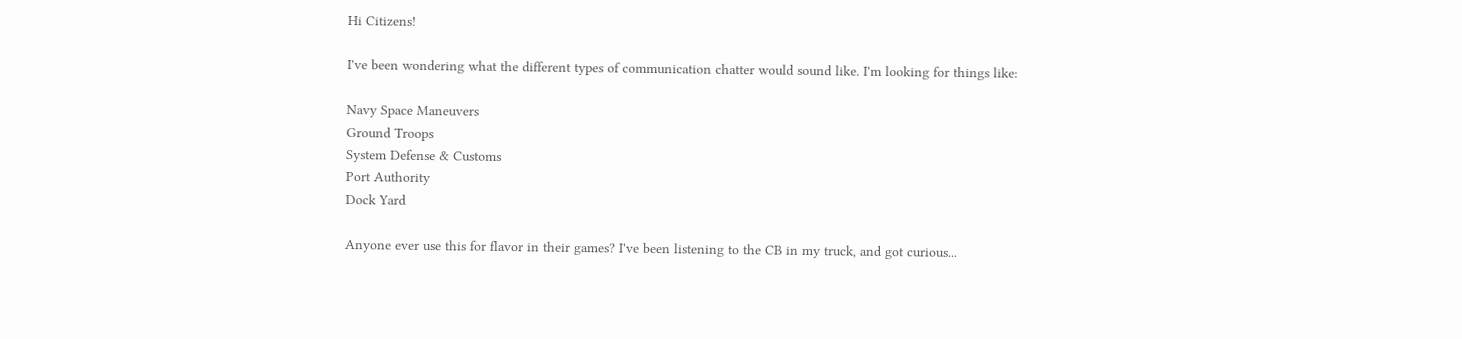Hi Citizens!

I've been wondering what the different types of communication chatter would sound like. I'm looking for things like:

Navy Space Maneuvers
Ground Troops
System Defense & Customs
Port Authority
Dock Yard

Anyone ever use this for flavor in their games? I've been listening to the CB in my truck, and got curious...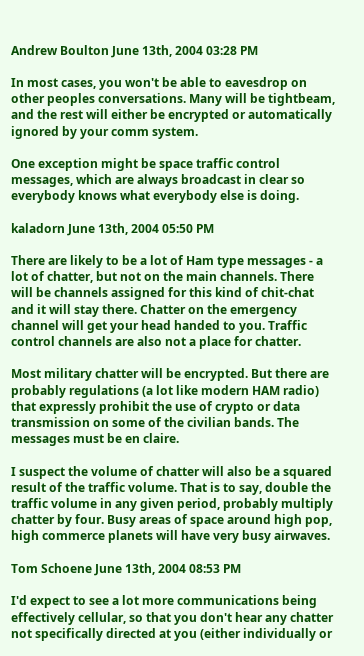Andrew Boulton June 13th, 2004 03:28 PM

In most cases, you won't be able to eavesdrop on other peoples conversations. Many will be tightbeam, and the rest will either be encrypted or automatically ignored by your comm system.

One exception might be space traffic control messages, which are always broadcast in clear so everybody knows what everybody else is doing.

kaladorn June 13th, 2004 05:50 PM

There are likely to be a lot of Ham type messages - a lot of chatter, but not on the main channels. There will be channels assigned for this kind of chit-chat and it will stay there. Chatter on the emergency channel will get your head handed to you. Traffic control channels are also not a place for chatter.

Most military chatter will be encrypted. But there are probably regulations (a lot like modern HAM radio) that expressly prohibit the use of crypto or data transmission on some of the civilian bands. The messages must be en claire.

I suspect the volume of chatter will also be a squared result of the traffic volume. That is to say, double the traffic volume in any given period, probably multiply chatter by four. Busy areas of space around high pop, high commerce planets will have very busy airwaves.

Tom Schoene June 13th, 2004 08:53 PM

I'd expect to see a lot more communications being effectively cellular, so that you don't hear any chatter not specifically directed at you (either individually or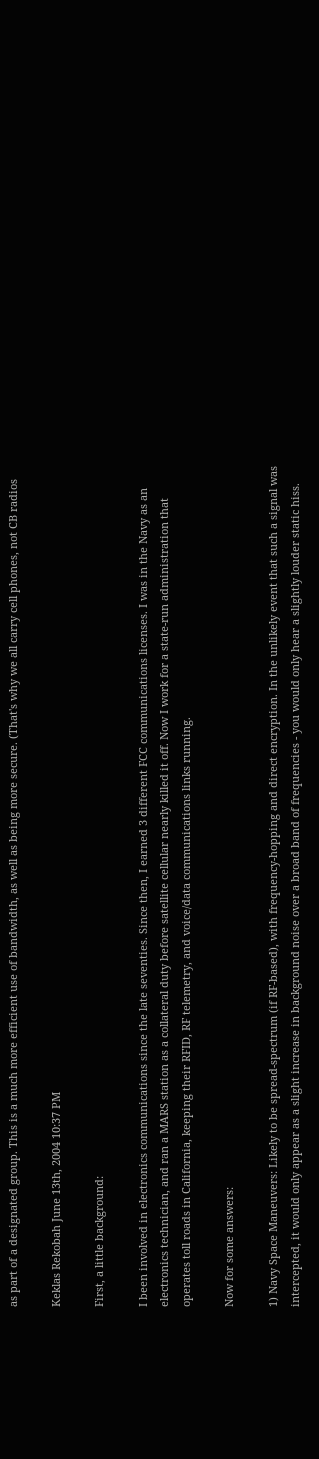as part of a designated group. This is a much more efficient use of bandwidth, as well as being more secure. (That's why we all carry cell phones, not CB radios

Keklas Rekobah June 13th, 2004 10:37 PM

First, a little background:

I been involved in electronics communications since the late seventies. Since then, I earned 3 different FCC communications licenses. I was in the Navy as an electronics technician, and ran a MARS station as a collateral duty before satellite cellular nearly killed it off. Now I work for a state-run administration that operates toll roads in California, keeping their RFID, RF telemetry, and voice/data communications links running.

Now for some answers:

1) Navy Space Maneuvers: Likely to be spread-spectrum (if RF-based), with frequency-hopping and direct encryption. In the unlikely event that such a signal was intercepted, it would only appear as a slight increase in background noise over a broad band of frequencies - you would only hear a slightly louder static hiss.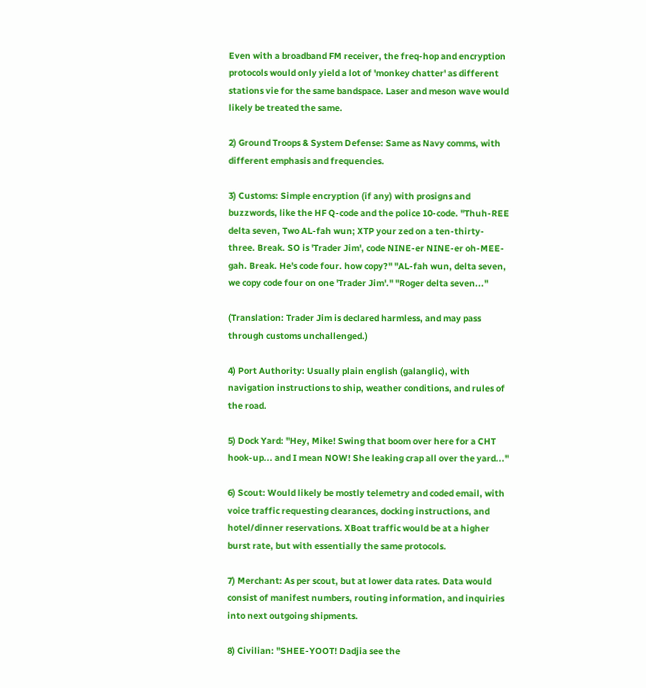Even with a broadband FM receiver, the freq-hop and encryption protocols would only yield a lot of 'monkey chatter' as different stations vie for the same bandspace. Laser and meson wave would likely be treated the same.

2) Ground Troops & System Defense: Same as Navy comms, with different emphasis and frequencies.

3) Customs: Simple encryption (if any) with prosigns and buzzwords, like the HF Q-code and the police 10-code. "Thuh-REE delta seven, Two AL-fah wun; XTP your zed on a ten-thirty-three. Break. SO is 'Trader Jim', code NINE-er NINE-er oh-MEE-gah. Break. He's code four. how copy?" "AL-fah wun, delta seven, we copy code four on one 'Trader Jim'." "Roger delta seven..."

(Translation: Trader Jim is declared harmless, and may pass through customs unchallenged.)

4) Port Authority: Usually plain english (galanglic), with navigation instructions to ship, weather conditions, and rules of the road.

5) Dock Yard: "Hey, Mike! Swing that boom over here for a CHT hook-up... and I mean NOW! She leaking crap all over the yard..."

6) Scout: Would likely be mostly telemetry and coded email, with voice traffic requesting clearances, docking instructions, and hotel/dinner reservations. XBoat traffic would be at a higher burst rate, but with essentially the same protocols.

7) Merchant: As per scout, but at lower data rates. Data would consist of manifest numbers, routing information, and inquiries into next outgoing shipments.

8) Civilian: "SHEE-YOOT! Dadjia see the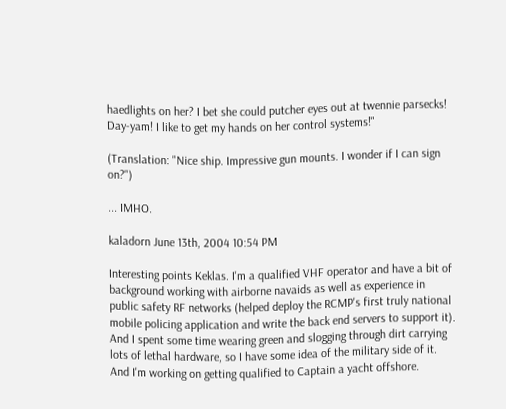haedlights on her? I bet she could putcher eyes out at twennie parsecks! Day-yam! I like to get my hands on her control systems!"

(Translation: "Nice ship. Impressive gun mounts. I wonder if I can sign on?")

... IMHO.

kaladorn June 13th, 2004 10:54 PM

Interesting points Keklas. I'm a qualified VHF operator and have a bit of background working with airborne navaids as well as experience in public safety RF networks (helped deploy the RCMP's first truly national mobile policing application and write the back end servers to support it). And I spent some time wearing green and slogging through dirt carrying lots of lethal hardware, so I have some idea of the military side of it. And I'm working on getting qualified to Captain a yacht offshore.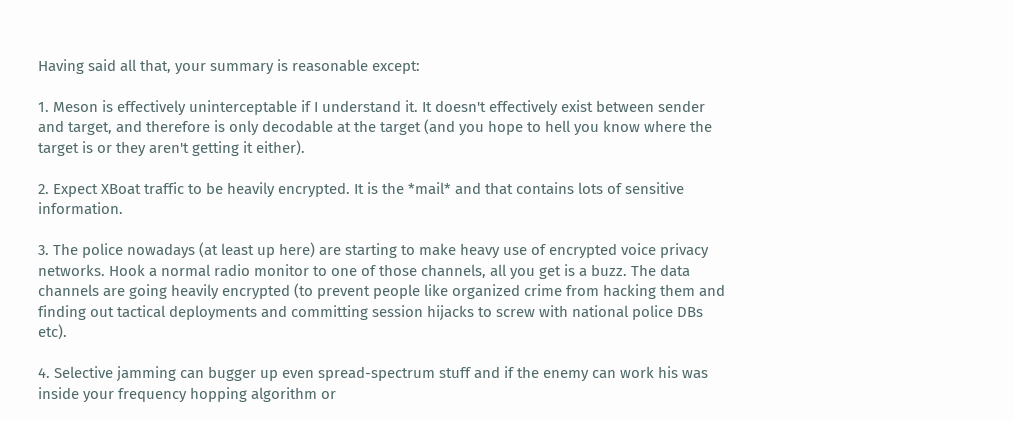Having said all that, your summary is reasonable except:

1. Meson is effectively uninterceptable if I understand it. It doesn't effectively exist between sender and target, and therefore is only decodable at the target (and you hope to hell you know where the target is or they aren't getting it either).

2. Expect XBoat traffic to be heavily encrypted. It is the *mail* and that contains lots of sensitive information.

3. The police nowadays (at least up here) are starting to make heavy use of encrypted voice privacy networks. Hook a normal radio monitor to one of those channels, all you get is a buzz. The data channels are going heavily encrypted (to prevent people like organized crime from hacking them and finding out tactical deployments and committing session hijacks to screw with national police DBs etc).

4. Selective jamming can bugger up even spread-spectrum stuff and if the enemy can work his was inside your frequency hopping algorithm or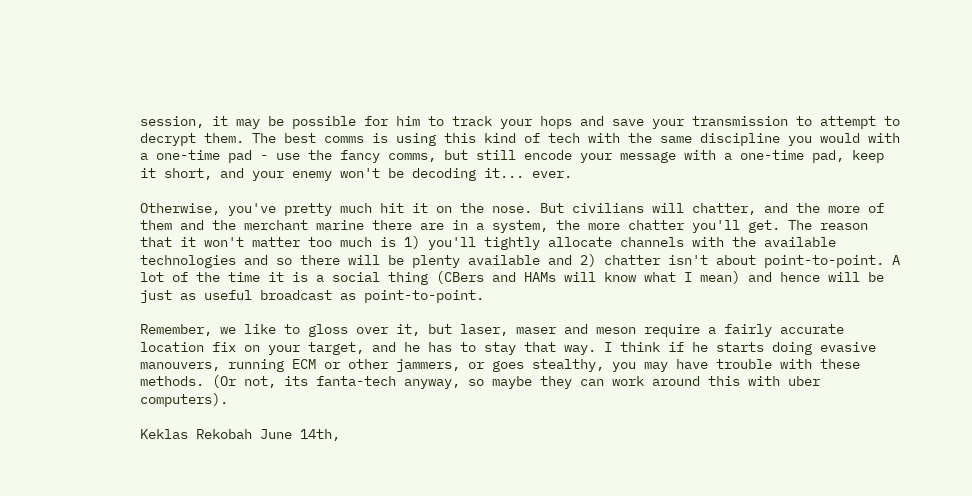session, it may be possible for him to track your hops and save your transmission to attempt to decrypt them. The best comms is using this kind of tech with the same discipline you would with a one-time pad - use the fancy comms, but still encode your message with a one-time pad, keep it short, and your enemy won't be decoding it... ever.

Otherwise, you've pretty much hit it on the nose. But civilians will chatter, and the more of them and the merchant marine there are in a system, the more chatter you'll get. The reason that it won't matter too much is 1) you'll tightly allocate channels with the available technologies and so there will be plenty available and 2) chatter isn't about point-to-point. A lot of the time it is a social thing (CBers and HAMs will know what I mean) and hence will be just as useful broadcast as point-to-point.

Remember, we like to gloss over it, but laser, maser and meson require a fairly accurate location fix on your target, and he has to stay that way. I think if he starts doing evasive manouvers, running ECM or other jammers, or goes stealthy, you may have trouble with these methods. (Or not, its fanta-tech anyway, so maybe they can work around this with uber computers).

Keklas Rekobah June 14th,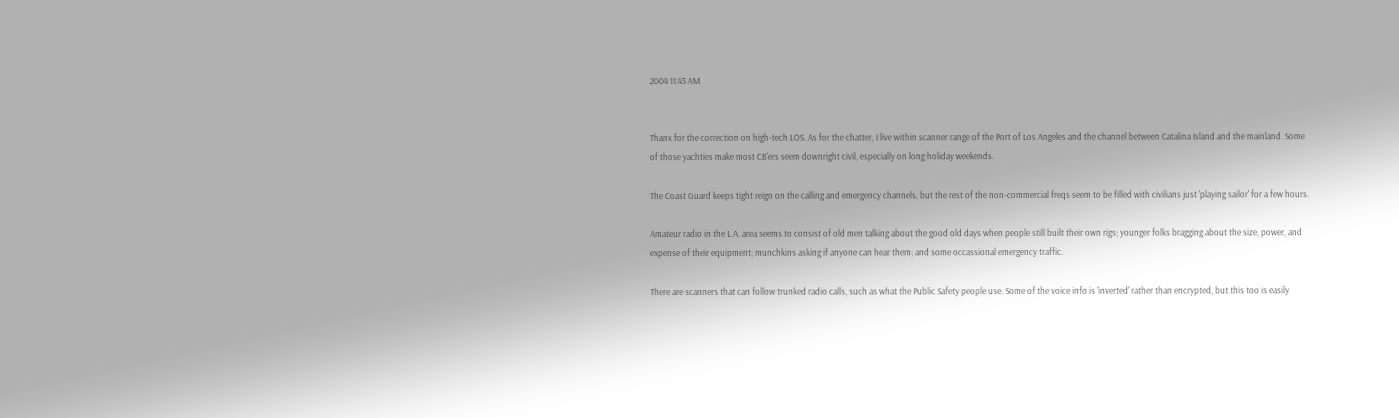2004 11:43 AM


Thanx for the correction on high-tech LOS. As for the chatter, I live within scanner range of the Port of Los Angeles and the channel between Catalina Island and the mainland. Some of those yachties make most CB'ers seem downright civil, especially on long holiday weekends.

The Coast Guard keeps tight reign on the calling and emergency channels, but the rest of the non-commercial freqs seem to be filled with civilians just 'playing sailor' for a few hours.

Amateur radio in the L.A. area seems to consist of old men talking about the good old days when people still built their own rigs; younger folks bragging about the size, power, and expense of their equipment; munchkins asking if anyone can hear them; and some occassional emergency traffic.

There are scanners that can follow trunked radio calls, such as what the Public Safety people use. Some of the voice info is 'inverted' rather than encrypted, but this too is easily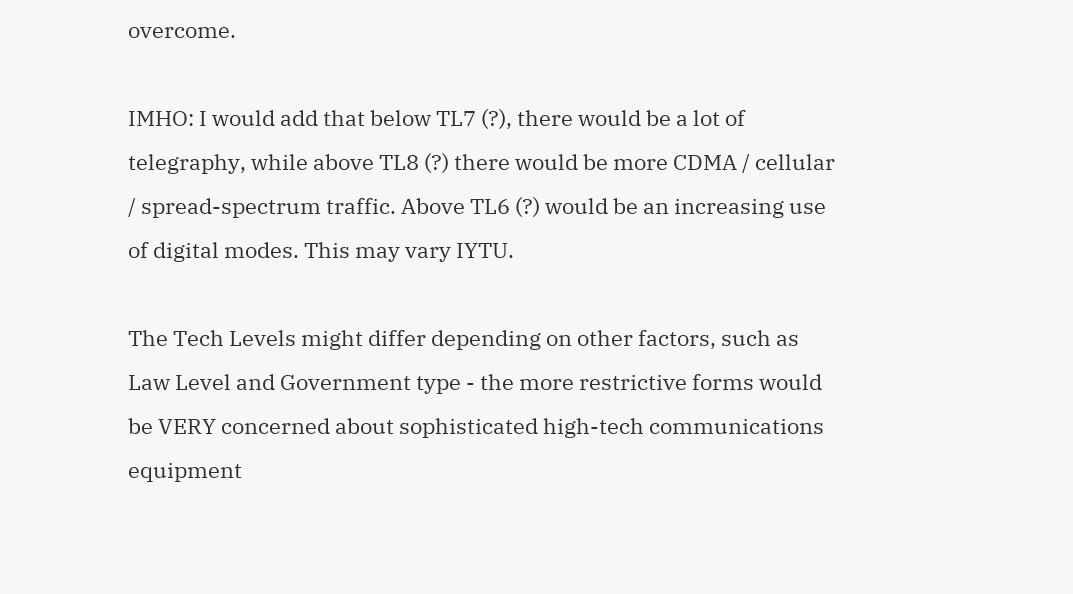overcome.

IMHO: I would add that below TL7 (?), there would be a lot of telegraphy, while above TL8 (?) there would be more CDMA / cellular / spread-spectrum traffic. Above TL6 (?) would be an increasing use of digital modes. This may vary IYTU.

The Tech Levels might differ depending on other factors, such as Law Level and Government type - the more restrictive forms would be VERY concerned about sophisticated high-tech communications equipment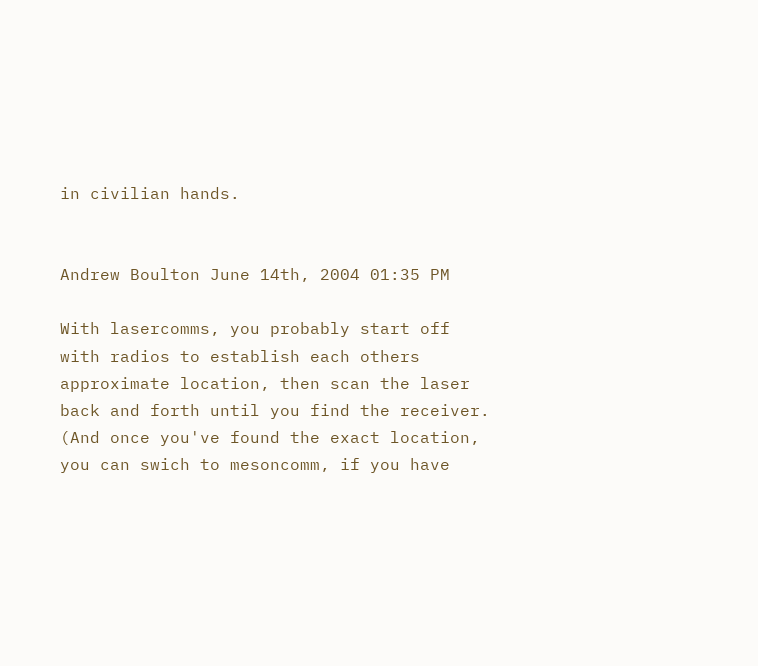in civilian hands.


Andrew Boulton June 14th, 2004 01:35 PM

With lasercomms, you probably start off with radios to establish each others approximate location, then scan the laser back and forth until you find the receiver. (And once you've found the exact location, you can swich to mesoncomm, if you have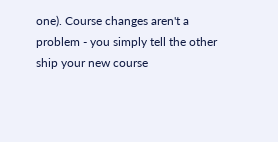one). Course changes aren't a problem - you simply tell the other ship your new course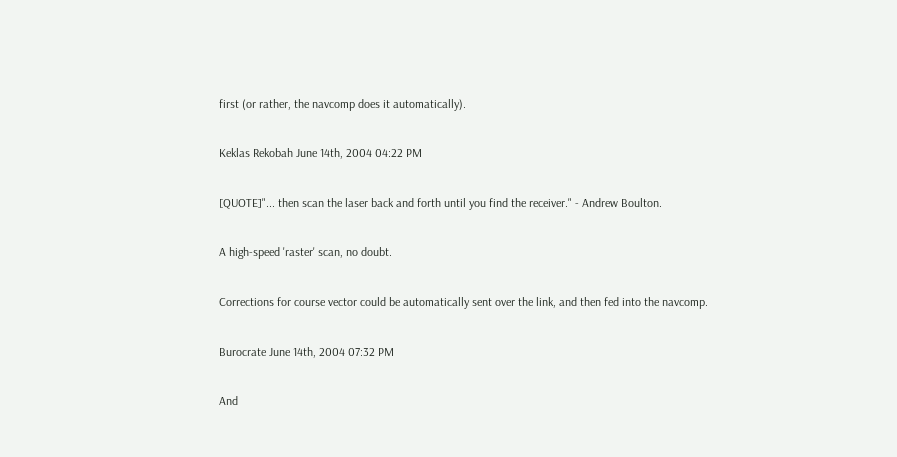first (or rather, the navcomp does it automatically).

Keklas Rekobah June 14th, 2004 04:22 PM

[QUOTE]"... then scan the laser back and forth until you find the receiver." - Andrew Boulton.

A high-speed 'raster' scan, no doubt.

Corrections for course vector could be automatically sent over the link, and then fed into the navcomp.

Burocrate June 14th, 2004 07:32 PM

And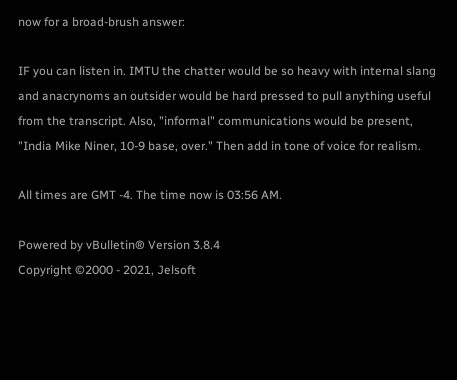now for a broad-brush answer:

IF you can listen in. IMTU the chatter would be so heavy with internal slang and anacrynoms an outsider would be hard pressed to pull anything useful from the transcript. Also, "informal" communications would be present, "India Mike Niner, 10-9 base, over." Then add in tone of voice for realism.

All times are GMT -4. The time now is 03:56 AM.

Powered by vBulletin® Version 3.8.4
Copyright ©2000 - 2021, Jelsoft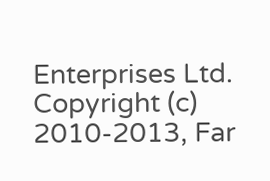Enterprises Ltd.
Copyright (c) 2010-2013, Far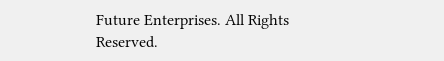Future Enterprises. All Rights Reserved.